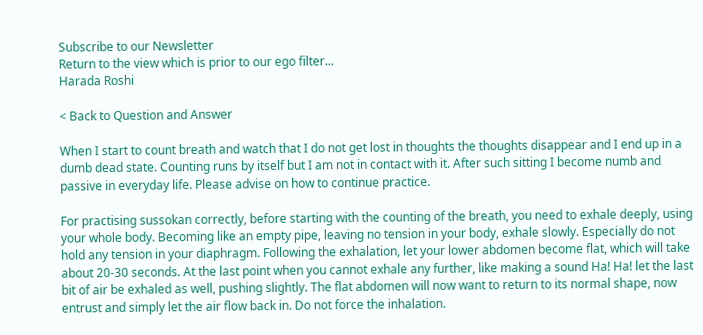Subscribe to our Newsletter
Return to the view which is prior to our ego filter...
Harada Roshi

< Back to Question and Answer

When I start to count breath and watch that I do not get lost in thoughts the thoughts disappear and I end up in a dumb dead state. Counting runs by itself but I am not in contact with it. After such sitting I become numb and passive in everyday life. Please advise on how to continue practice.

For practising sussokan correctly, before starting with the counting of the breath, you need to exhale deeply, using your whole body. Becoming like an empty pipe, leaving no tension in your body, exhale slowly. Especially do not hold any tension in your diaphragm. Following the exhalation, let your lower abdomen become flat, which will take about 20-30 seconds. At the last point when you cannot exhale any further, like making a sound Ha! Ha! let the last bit of air be exhaled as well, pushing slightly. The flat abdomen will now want to return to its normal shape, now entrust and simply let the air flow back in. Do not force the inhalation.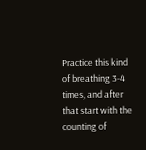Practice this kind of breathing 3-4 times, and after that start with the counting of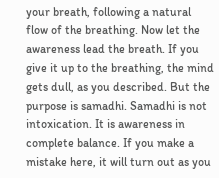your breath, following a natural flow of the breathing. Now let the awareness lead the breath. If you give it up to the breathing, the mind gets dull, as you described. But the purpose is samadhi. Samadhi is not intoxication. It is awareness in complete balance. If you make a mistake here, it will turn out as you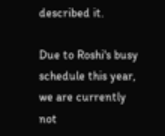described it.

Due to Roshi's busy schedule this year, we are currently not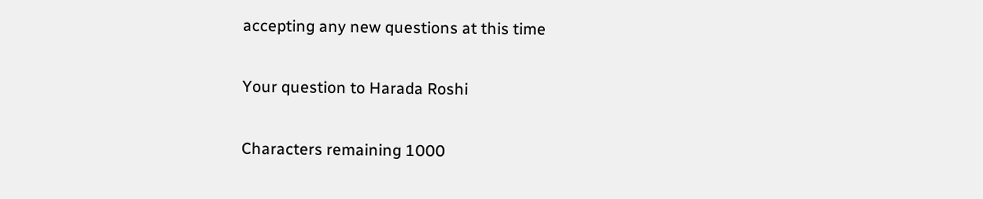accepting any new questions at this time

Your question to Harada Roshi

Characters remaining 1000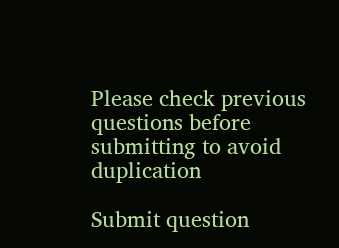Please check previous questions before submitting to avoid duplication

Submit question